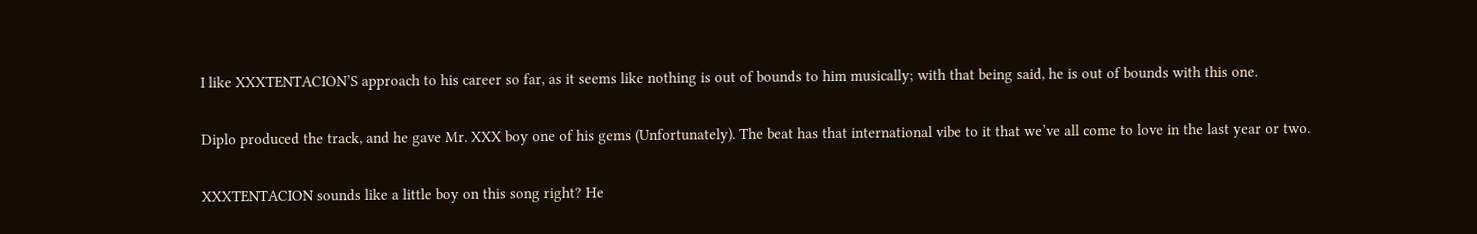I like XXXTENTACION’S approach to his career so far, as it seems like nothing is out of bounds to him musically; with that being said, he is out of bounds with this one.

Diplo produced the track, and he gave Mr. XXX boy one of his gems (Unfortunately). The beat has that international vibe to it that we’ve all come to love in the last year or two.

XXXTENTACION sounds like a little boy on this song right? He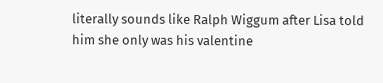literally sounds like Ralph Wiggum after Lisa told him she only was his valentine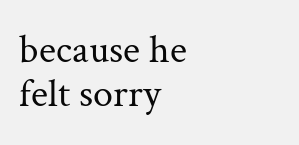because he felt sorry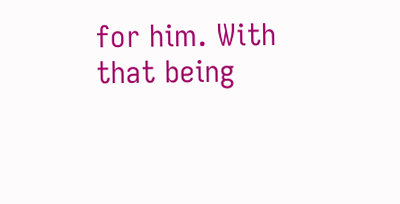for him. With that being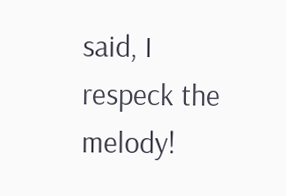said, I respeck the melody!